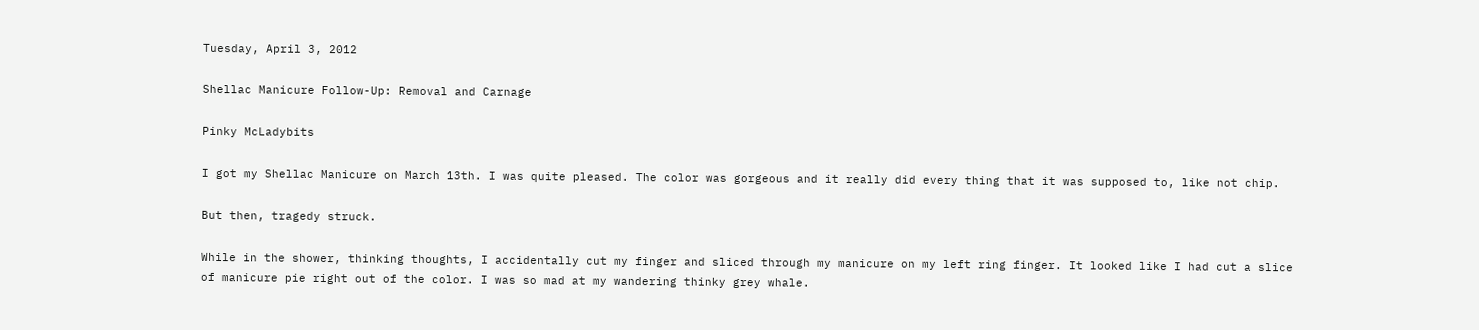Tuesday, April 3, 2012

Shellac Manicure Follow-Up: Removal and Carnage

Pinky McLadybits

I got my Shellac Manicure on March 13th. I was quite pleased. The color was gorgeous and it really did every thing that it was supposed to, like not chip.

But then, tragedy struck.

While in the shower, thinking thoughts, I accidentally cut my finger and sliced through my manicure on my left ring finger. It looked like I had cut a slice of manicure pie right out of the color. I was so mad at my wandering thinky grey whale.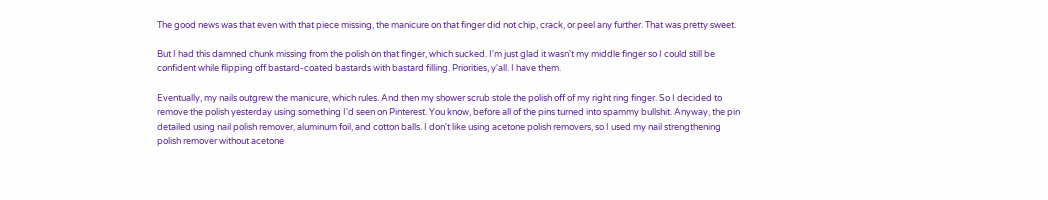The good news was that even with that piece missing, the manicure on that finger did not chip, crack, or peel any further. That was pretty sweet.

But I had this damned chunk missing from the polish on that finger, which sucked. I'm just glad it wasn't my middle finger so I could still be confident while flipping off bastard-coated bastards with bastard filling. Priorities, y'all. I have them.

Eventually, my nails outgrew the manicure, which rules. And then my shower scrub stole the polish off of my right ring finger. So I decided to remove the polish yesterday using something I'd seen on Pinterest. You know, before all of the pins turned into spammy bullshit. Anyway, the pin detailed using nail polish remover, aluminum foil, and cotton balls. I don't like using acetone polish removers, so I used my nail strengthening polish remover without acetone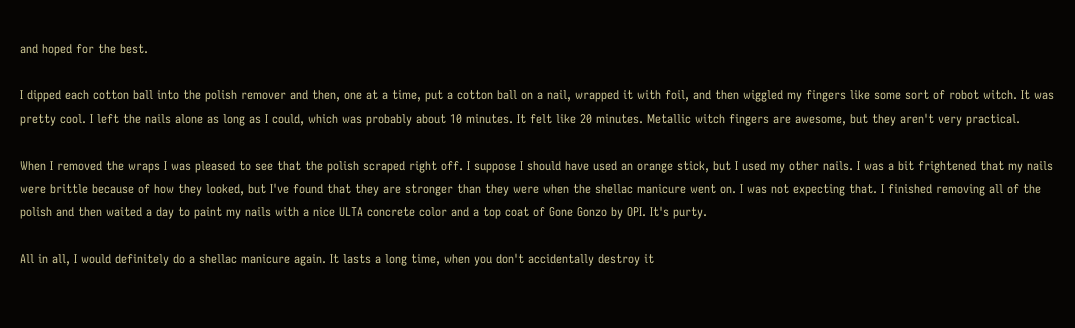and hoped for the best.

I dipped each cotton ball into the polish remover and then, one at a time, put a cotton ball on a nail, wrapped it with foil, and then wiggled my fingers like some sort of robot witch. It was pretty cool. I left the nails alone as long as I could, which was probably about 10 minutes. It felt like 20 minutes. Metallic witch fingers are awesome, but they aren't very practical.

When I removed the wraps I was pleased to see that the polish scraped right off. I suppose I should have used an orange stick, but I used my other nails. I was a bit frightened that my nails were brittle because of how they looked, but I've found that they are stronger than they were when the shellac manicure went on. I was not expecting that. I finished removing all of the polish and then waited a day to paint my nails with a nice ULTA concrete color and a top coat of Gone Gonzo by OPI. It's purty.

All in all, I would definitely do a shellac manicure again. It lasts a long time, when you don't accidentally destroy it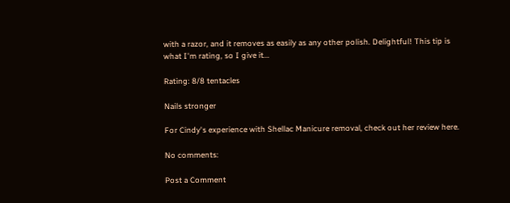with a razor, and it removes as easily as any other polish. Delightful! This tip is what I'm rating, so I give it...

Rating: 8/8 tentacles

Nails stronger

For Cindy's experience with Shellac Manicure removal, check out her review here.

No comments:

Post a Comment